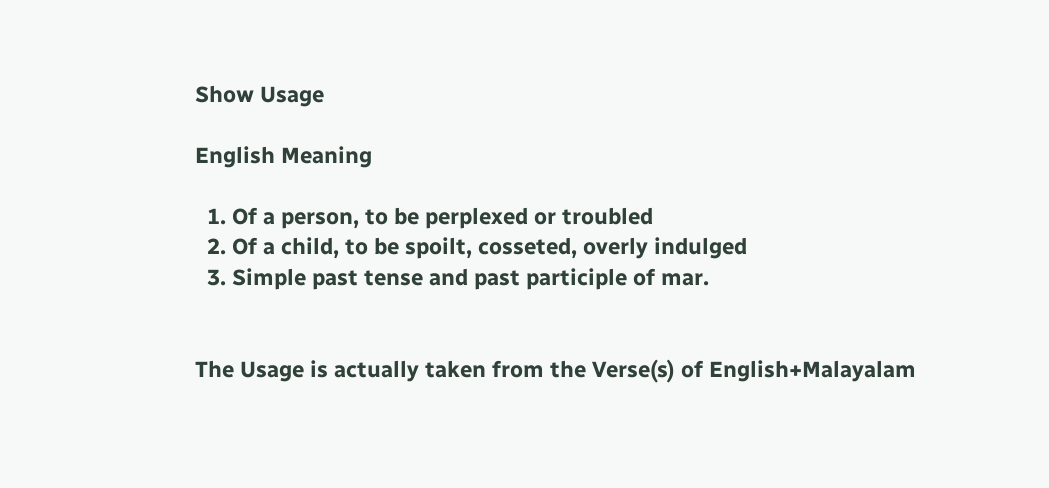Show Usage

English Meaning

  1. Of a person, to be perplexed or troubled
  2. Of a child, to be spoilt, cosseted, overly indulged
  3. Simple past tense and past participle of mar.


The Usage is actually taken from the Verse(s) of English+Malayalam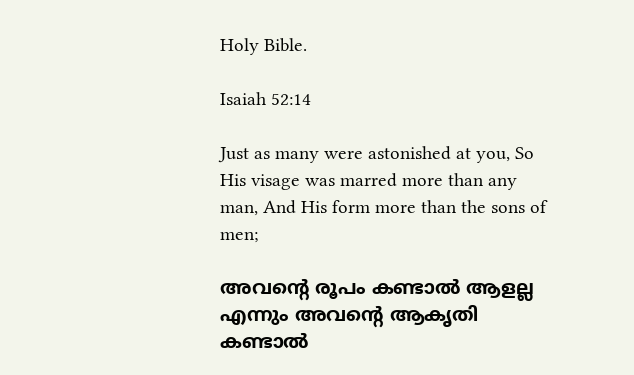Holy Bible.

Isaiah 52:14

Just as many were astonished at you, So His visage was marred more than any man, And His form more than the sons of men;

അവന്റെ രൂപം കണ്ടാൽ ആളല്ല എന്നും അവന്റെ ആകൃതി കണ്ടാൽ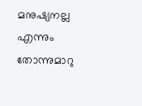മനുഷ്യനല്ല എന്നും തോന്നുമാറു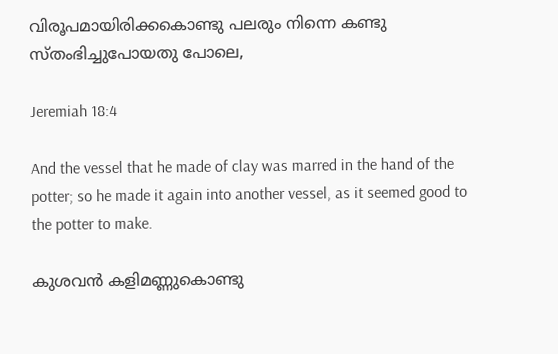വിരൂപമായിരിക്കകൊണ്ടു പലരും നിന്നെ കണ്ടു സ്തംഭിച്ചുപോയതു പോലെ,

Jeremiah 18:4

And the vessel that he made of clay was marred in the hand of the potter; so he made it again into another vessel, as it seemed good to the potter to make.

കുശവൻ കളിമണ്ണുകൊണ്ടു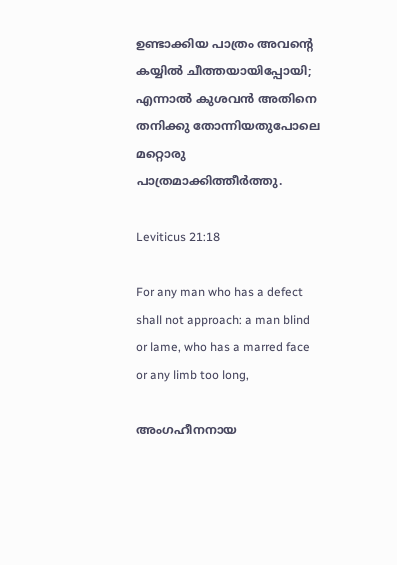ഉണ്ടാക്കിയ പാത്രം അവന്റെ കയ്യിൽ ചീത്തയായിപ്പോയി; എന്നാൽ കുശവൻ അതിനെ തനിക്കു തോന്നിയതുപോലെ മറ്റൊരു പാത്രമാക്കിത്തീർത്തു.

Leviticus 21:18

For any man who has a defect shall not approach: a man blind or lame, who has a marred face or any limb too long,

അംഗഹീനനായ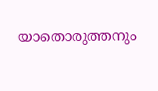യാതൊരുത്തനും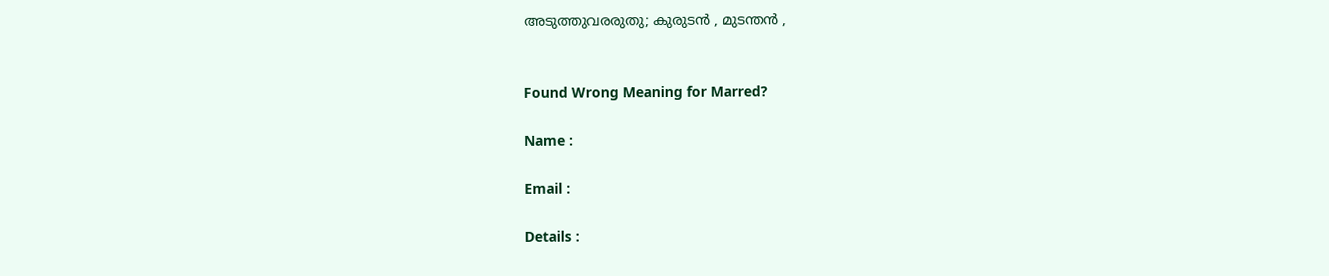അടുത്തുവരരുതു; കുരുടൻ , മുടന്തൻ ,


Found Wrong Meaning for Marred?

Name :

Email :

Details :